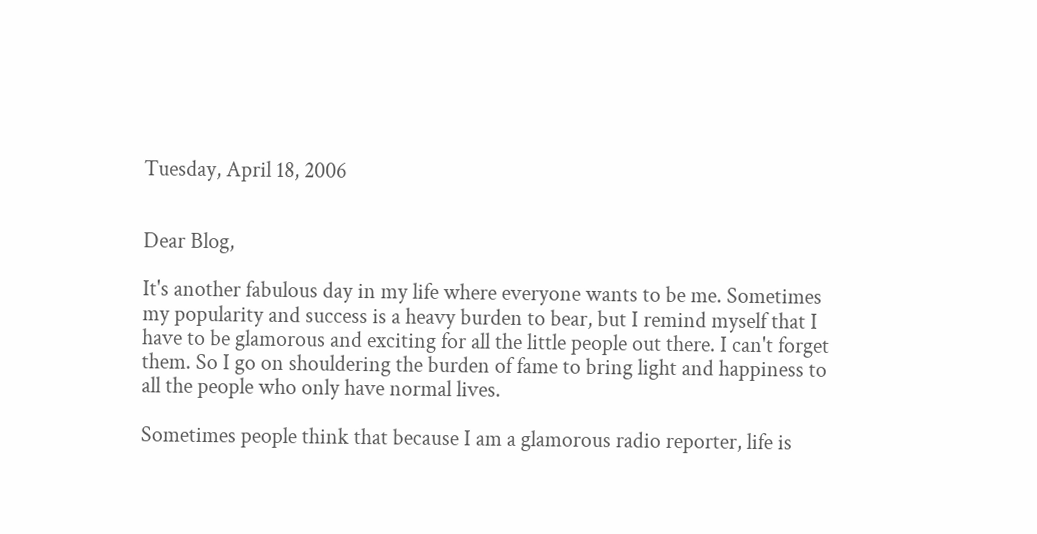Tuesday, April 18, 2006


Dear Blog,

It's another fabulous day in my life where everyone wants to be me. Sometimes my popularity and success is a heavy burden to bear, but I remind myself that I have to be glamorous and exciting for all the little people out there. I can't forget them. So I go on shouldering the burden of fame to bring light and happiness to all the people who only have normal lives.

Sometimes people think that because I am a glamorous radio reporter, life is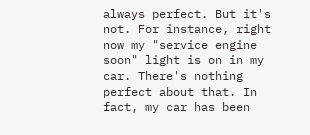always perfect. But it's not. For instance, right now my "service engine soon" light is on in my car. There's nothing perfect about that. In fact, my car has been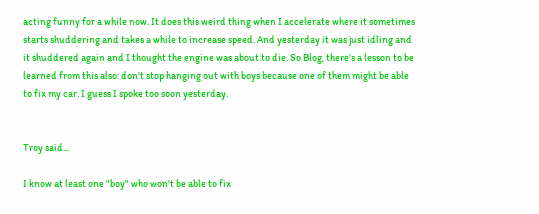acting funny for a while now. It does this weird thing when I accelerate where it sometimes starts shuddering and takes a while to increase speed. And yesterday it was just idling and it shuddered again and I thought the engine was about to die. So Blog, there's a lesson to be learned from this also: don't stop hanging out with boys because one of them might be able to fix my car. I guess I spoke too soon yesterday.


Troy said...

I know at least one "boy" who won't be able to fix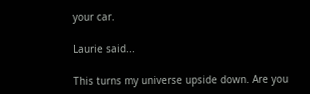your car.

Laurie said...

This turns my universe upside down. Are you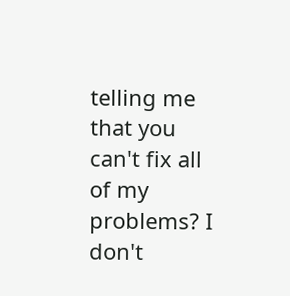telling me that you can't fix all of my problems? I don't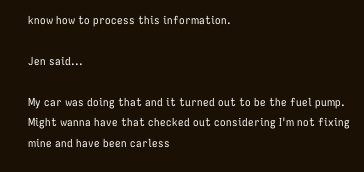know how to process this information.

Jen said...

My car was doing that and it turned out to be the fuel pump. Might wanna have that checked out considering I'm not fixing mine and have been carless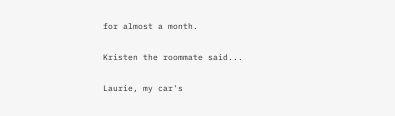for almost a month.

Kristen the roommate said...

Laurie, my car's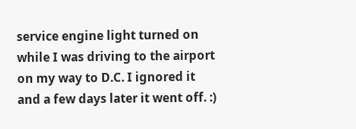service engine light turned on while I was driving to the airport on my way to D.C. I ignored it and a few days later it went off. :)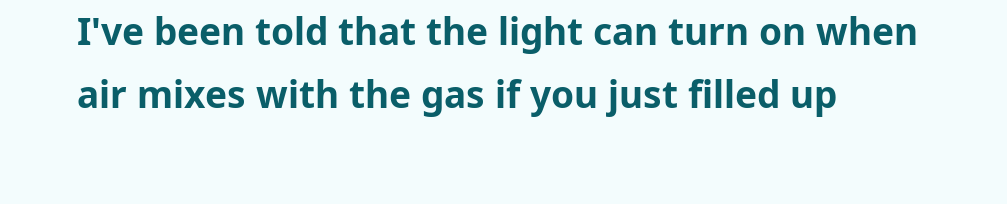I've been told that the light can turn on when air mixes with the gas if you just filled up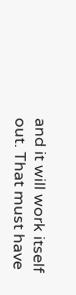and it will work itself out. That must have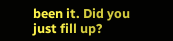been it. Did you just fill up?